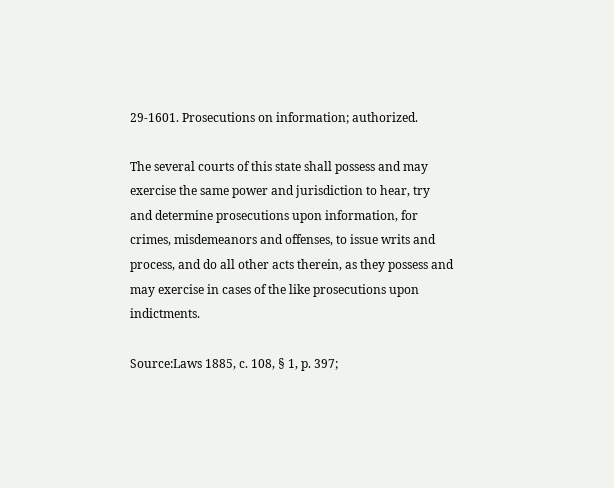29-1601. Prosecutions on information; authorized.

The several courts of this state shall possess and may exercise the same power and jurisdiction to hear, try and determine prosecutions upon information, for crimes, misdemeanors and offenses, to issue writs and process, and do all other acts therein, as they possess and may exercise in cases of the like prosecutions upon indictments.

Source:Laws 1885, c. 108, § 1, p. 397;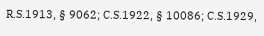R.S.1913, § 9062; C.S.1922, § 10086; C.S.1929,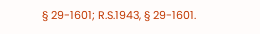§ 29-1601; R.S.1943, § 29-1601.